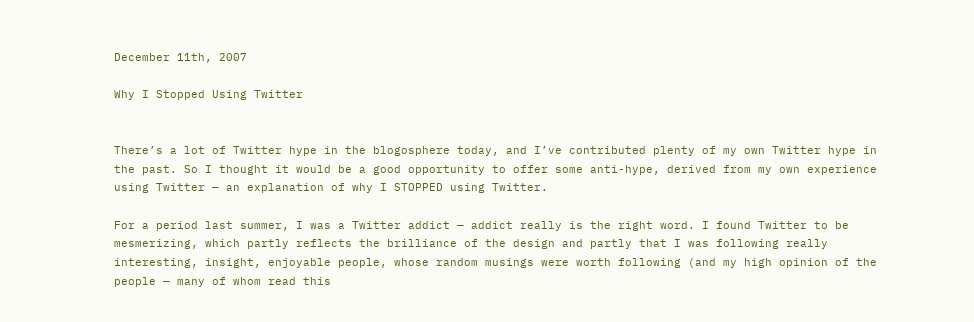December 11th, 2007

Why I Stopped Using Twitter


There’s a lot of Twitter hype in the blogosphere today, and I’ve contributed plenty of my own Twitter hype in the past. So I thought it would be a good opportunity to offer some anti-hype, derived from my own experience using Twitter — an explanation of why I STOPPED using Twitter.

For a period last summer, I was a Twitter addict — addict really is the right word. I found Twitter to be mesmerizing, which partly reflects the brilliance of the design and partly that I was following really interesting, insight, enjoyable people, whose random musings were worth following (and my high opinion of the people — many of whom read this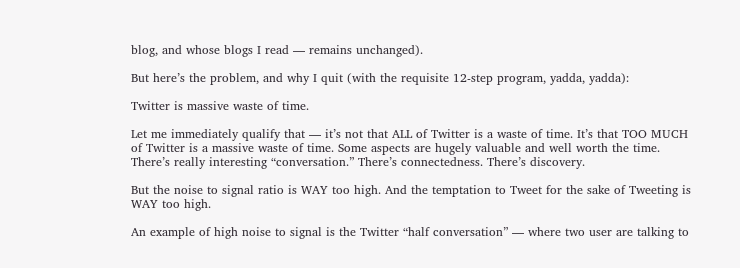blog, and whose blogs I read — remains unchanged).

But here’s the problem, and why I quit (with the requisite 12-step program, yadda, yadda):

Twitter is massive waste of time.

Let me immediately qualify that — it’s not that ALL of Twitter is a waste of time. It’s that TOO MUCH of Twitter is a massive waste of time. Some aspects are hugely valuable and well worth the time. There’s really interesting “conversation.” There’s connectedness. There’s discovery.

But the noise to signal ratio is WAY too high. And the temptation to Tweet for the sake of Tweeting is WAY too high.

An example of high noise to signal is the Twitter “half conversation” — where two user are talking to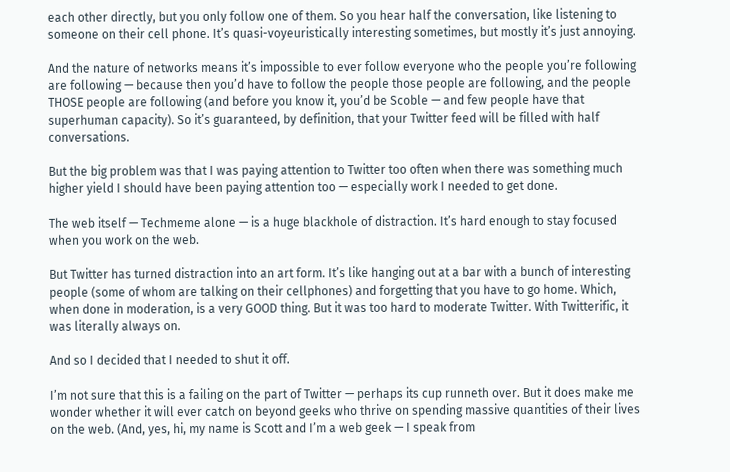each other directly, but you only follow one of them. So you hear half the conversation, like listening to someone on their cell phone. It’s quasi-voyeuristically interesting sometimes, but mostly it’s just annoying.

And the nature of networks means it’s impossible to ever follow everyone who the people you’re following are following — because then you’d have to follow the people those people are following, and the people THOSE people are following (and before you know it, you’d be Scoble — and few people have that superhuman capacity). So it’s guaranteed, by definition, that your Twitter feed will be filled with half conversations.

But the big problem was that I was paying attention to Twitter too often when there was something much higher yield I should have been paying attention too — especially work I needed to get done.

The web itself — Techmeme alone — is a huge blackhole of distraction. It’s hard enough to stay focused when you work on the web.

But Twitter has turned distraction into an art form. It’s like hanging out at a bar with a bunch of interesting people (some of whom are talking on their cellphones) and forgetting that you have to go home. Which, when done in moderation, is a very GOOD thing. But it was too hard to moderate Twitter. With Twitterific, it was literally always on.

And so I decided that I needed to shut it off.

I’m not sure that this is a failing on the part of Twitter — perhaps its cup runneth over. But it does make me wonder whether it will ever catch on beyond geeks who thrive on spending massive quantities of their lives on the web. (And, yes, hi, my name is Scott and I’m a web geek — I speak from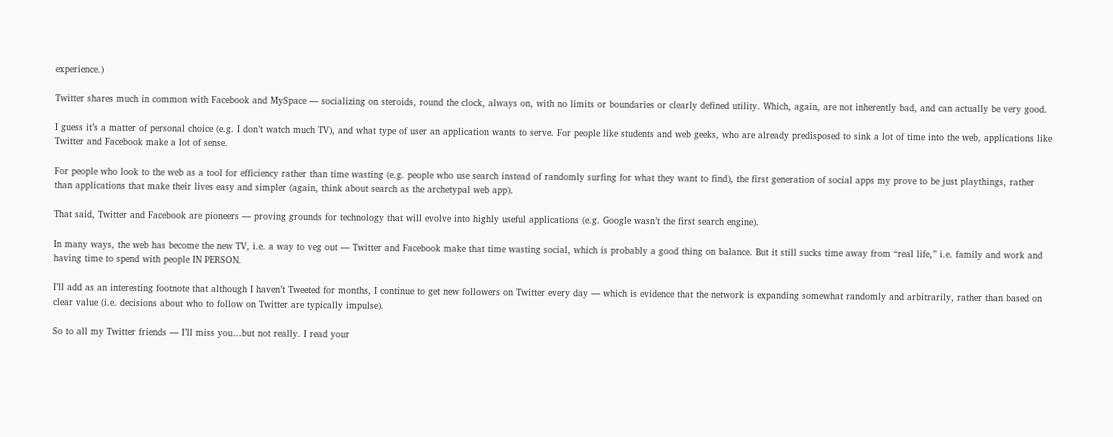experience.)

Twitter shares much in common with Facebook and MySpace — socializing on steroids, round the clock, always on, with no limits or boundaries or clearly defined utility. Which, again, are not inherently bad, and can actually be very good.

I guess it’s a matter of personal choice (e.g. I don’t watch much TV), and what type of user an application wants to serve. For people like students and web geeks, who are already predisposed to sink a lot of time into the web, applications like Twitter and Facebook make a lot of sense.

For people who look to the web as a tool for efficiency rather than time wasting (e.g. people who use search instead of randomly surfing for what they want to find), the first generation of social apps my prove to be just playthings, rather than applications that make their lives easy and simpler (again, think about search as the archetypal web app).

That said, Twitter and Facebook are pioneers — proving grounds for technology that will evolve into highly useful applications (e.g. Google wasn’t the first search engine).

In many ways, the web has become the new TV, i.e. a way to veg out — Twitter and Facebook make that time wasting social, which is probably a good thing on balance. But it still sucks time away from “real life,” i.e. family and work and having time to spend with people IN PERSON.

I’ll add as an interesting footnote that although I haven’t Tweeted for months, I continue to get new followers on Twitter every day — which is evidence that the network is expanding somewhat randomly and arbitrarily, rather than based on clear value (i.e. decisions about who to follow on Twitter are typically impulse).

So to all my Twitter friends — I’ll miss you…but not really. I read your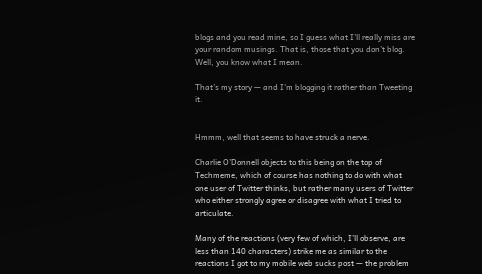blogs and you read mine, so I guess what I’ll really miss are your random musings. That is, those that you don’t blog. Well, you know what I mean.

That’s my story — and I’m blogging it rather than Tweeting it.


Hmmm, well that seems to have struck a nerve.

Charlie O’Donnell objects to this being on the top of Techmeme, which of course has nothing to do with what one user of Twitter thinks, but rather many users of Twitter who either strongly agree or disagree with what I tried to articulate.

Many of the reactions (very few of which, I’ll observe, are less than 140 characters) strike me as similar to the reactions I got to my mobile web sucks post — the problem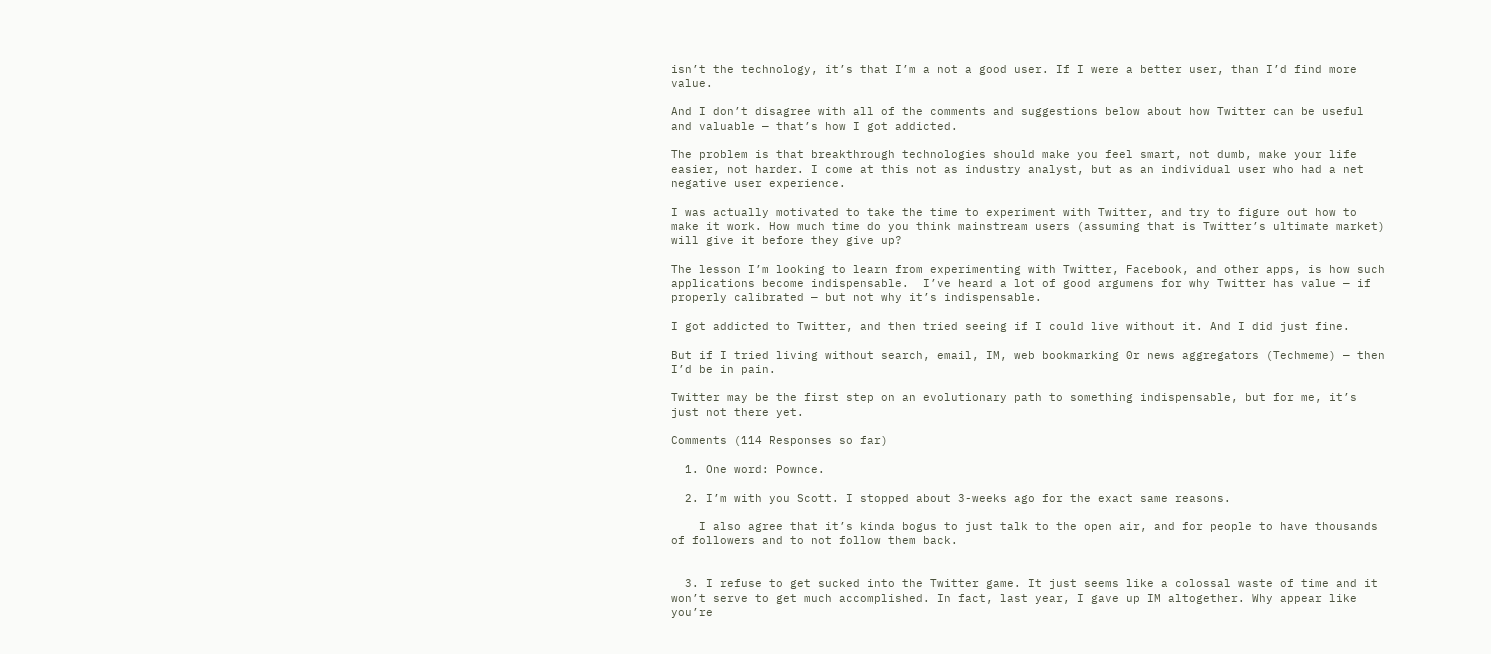isn’t the technology, it’s that I’m a not a good user. If I were a better user, than I’d find more value.

And I don’t disagree with all of the comments and suggestions below about how Twitter can be useful and valuable — that’s how I got addicted.

The problem is that breakthrough technologies should make you feel smart, not dumb, make your life easier, not harder. I come at this not as industry analyst, but as an individual user who had a net negative user experience.

I was actually motivated to take the time to experiment with Twitter, and try to figure out how to make it work. How much time do you think mainstream users (assuming that is Twitter’s ultimate market) will give it before they give up?

The lesson I’m looking to learn from experimenting with Twitter, Facebook, and other apps, is how such applications become indispensable.  I’ve heard a lot of good argumens for why Twitter has value — if properly calibrated — but not why it’s indispensable.

I got addicted to Twitter, and then tried seeing if I could live without it. And I did just fine.

But if I tried living without search, email, IM, web bookmarking 0r news aggregators (Techmeme) — then I’d be in pain.

Twitter may be the first step on an evolutionary path to something indispensable, but for me, it’s just not there yet.

Comments (114 Responses so far)

  1. One word: Pownce.

  2. I’m with you Scott. I stopped about 3-weeks ago for the exact same reasons.

    I also agree that it’s kinda bogus to just talk to the open air, and for people to have thousands of followers and to not follow them back.


  3. I refuse to get sucked into the Twitter game. It just seems like a colossal waste of time and it won’t serve to get much accomplished. In fact, last year, I gave up IM altogether. Why appear like you’re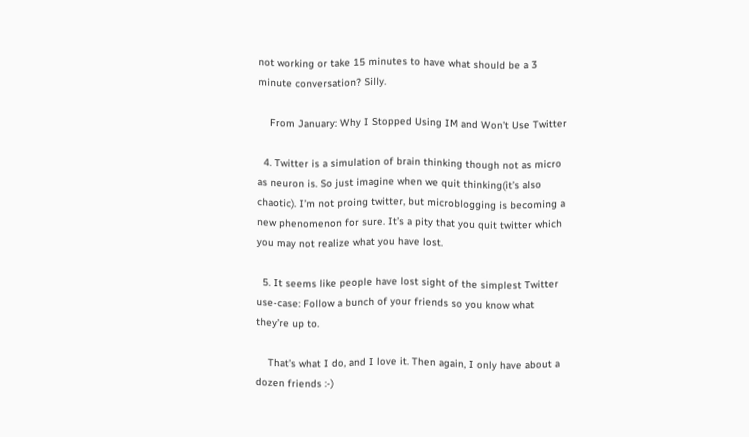not working or take 15 minutes to have what should be a 3 minute conversation? Silly.

    From January: Why I Stopped Using IM and Won’t Use Twitter

  4. Twitter is a simulation of brain thinking though not as micro as neuron is. So just imagine when we quit thinking(it’s also chaotic). I’m not proing twitter, but microblogging is becoming a new phenomenon for sure. It’s a pity that you quit twitter which you may not realize what you have lost.

  5. It seems like people have lost sight of the simplest Twitter use-case: Follow a bunch of your friends so you know what they’re up to.

    That’s what I do, and I love it. Then again, I only have about a dozen friends :-)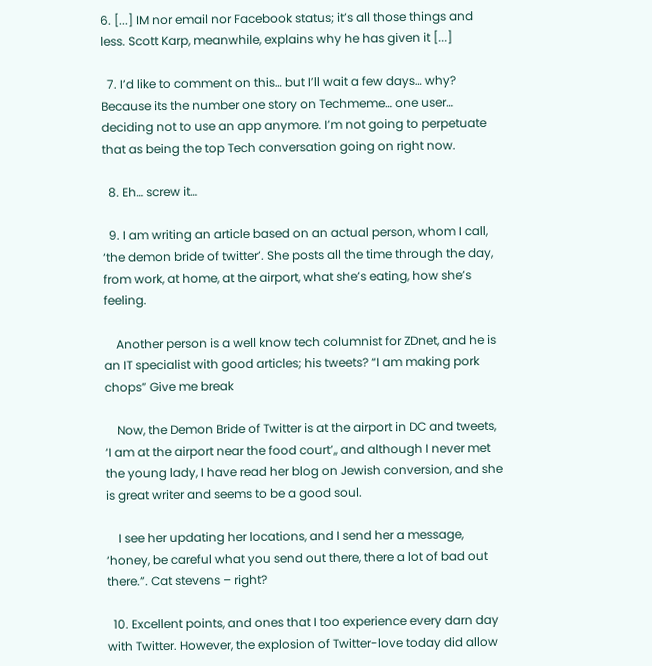6. [...] IM nor email nor Facebook status; it’s all those things and less. Scott Karp, meanwhile, explains why he has given it [...]

  7. I’d like to comment on this… but I’ll wait a few days… why? Because its the number one story on Techmeme… one user… deciding not to use an app anymore. I’m not going to perpetuate that as being the top Tech conversation going on right now.

  8. Eh… screw it…

  9. I am writing an article based on an actual person, whom I call, ‘the demon bride of twitter’. She posts all the time through the day, from work, at home, at the airport, what she’s eating, how she’s feeling.

    Another person is a well know tech columnist for ZDnet, and he is an IT specialist with good articles; his tweets? “I am making pork chops” Give me break

    Now, the Demon Bride of Twitter is at the airport in DC and tweets, ‘I am at the airport near the food court’,, and although I never met the young lady, I have read her blog on Jewish conversion, and she is great writer and seems to be a good soul.

    I see her updating her locations, and I send her a message, ‘honey, be careful what you send out there, there a lot of bad out there.”. Cat stevens – right?

  10. Excellent points, and ones that I too experience every darn day with Twitter. However, the explosion of Twitter-love today did allow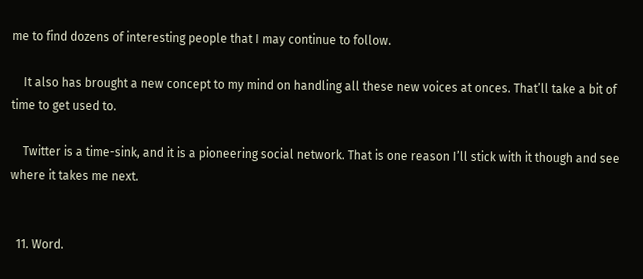me to find dozens of interesting people that I may continue to follow.

    It also has brought a new concept to my mind on handling all these new voices at onces. That’ll take a bit of time to get used to.

    Twitter is a time-sink, and it is a pioneering social network. That is one reason I’ll stick with it though and see where it takes me next.


  11. Word.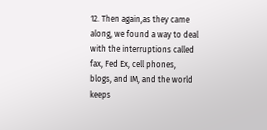12. Then again,as they came along, we found a way to deal with the interruptions called fax, Fed Ex, cell phones, blogs, and IM, and the world keeps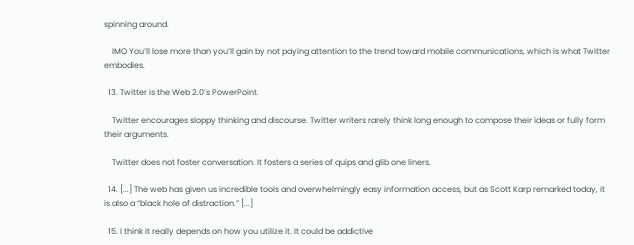spinning around.

    IMO You’ll lose more than you’ll gain by not paying attention to the trend toward mobile communications, which is what Twitter embodies.

  13. Twitter is the Web 2.0’s PowerPoint.

    Twitter encourages sloppy thinking and discourse. Twitter writers rarely think long enough to compose their ideas or fully form their arguments.

    Twitter does not foster conversation. It fosters a series of quips and glib one liners.

  14. [...] The web has given us incredible tools and overwhelmingly easy information access, but as Scott Karp remarked today, it is also a “black hole of distraction.” [...]

  15. I think it really depends on how you utilize it. It could be addictive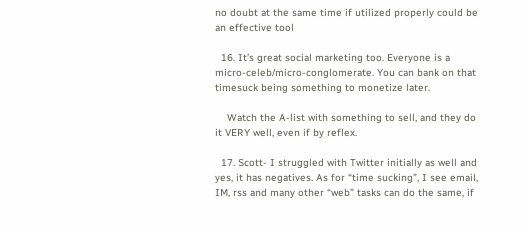no doubt at the same time if utilized properly could be an effective tool

  16. It’s great social marketing too. Everyone is a micro-celeb/micro-conglomerate. You can bank on that timesuck being something to monetize later.

    Watch the A-list with something to sell, and they do it VERY well, even if by reflex.

  17. Scott- I struggled with Twitter initially as well and yes, it has negatives. As for “time sucking”, I see email, IM, rss and many other “web” tasks can do the same, if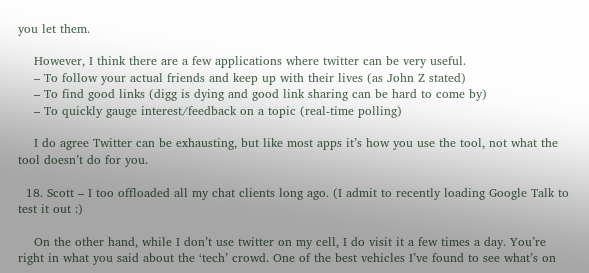you let them.

    However, I think there are a few applications where twitter can be very useful.
    – To follow your actual friends and keep up with their lives (as John Z stated)
    – To find good links (digg is dying and good link sharing can be hard to come by)
    – To quickly gauge interest/feedback on a topic (real-time polling)

    I do agree Twitter can be exhausting, but like most apps it’s how you use the tool, not what the tool doesn’t do for you.

  18. Scott – I too offloaded all my chat clients long ago. (I admit to recently loading Google Talk to test it out :)

    On the other hand, while I don’t use twitter on my cell, I do visit it a few times a day. You’re right in what you said about the ‘tech’ crowd. One of the best vehicles I’ve found to see what’s on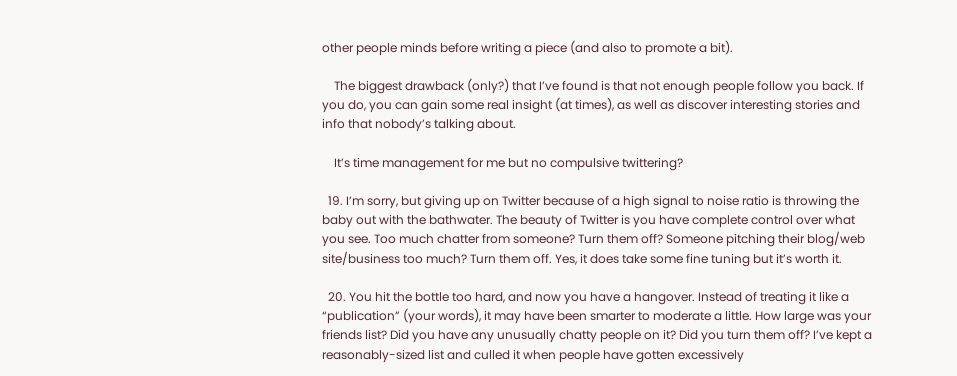other people minds before writing a piece (and also to promote a bit).

    The biggest drawback (only?) that I’ve found is that not enough people follow you back. If you do, you can gain some real insight (at times), as well as discover interesting stories and info that nobody’s talking about.

    It’s time management for me but no compulsive twittering?

  19. I’m sorry, but giving up on Twitter because of a high signal to noise ratio is throwing the baby out with the bathwater. The beauty of Twitter is you have complete control over what you see. Too much chatter from someone? Turn them off? Someone pitching their blog/web site/business too much? Turn them off. Yes, it does take some fine tuning but it’s worth it.

  20. You hit the bottle too hard, and now you have a hangover. Instead of treating it like a “publication” (your words), it may have been smarter to moderate a little. How large was your friends list? Did you have any unusually chatty people on it? Did you turn them off? I’ve kept a reasonably-sized list and culled it when people have gotten excessively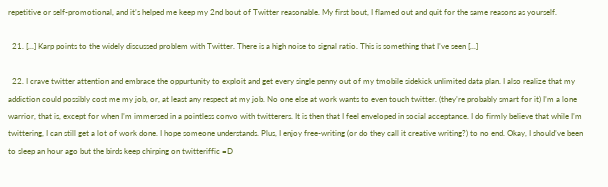repetitive or self-promotional, and it’s helped me keep my 2nd bout of Twitter reasonable. My first bout, I flamed out and quit for the same reasons as yourself.

  21. [...] Karp points to the widely discussed problem with Twitter. There is a high noise to signal ratio. This is something that I’ve seen [...]

  22. I crave twitter attention and embrace the oppurtunity to exploit and get every single penny out of my tmobile sidekick unlimited data plan. I also realize that my addiction could possibly cost me my job, or, at least any respect at my job. No one else at work wants to even touch twitter. (they’re probably smart for it) I’m a lone warrior, that is, except for when I’m immersed in a pointless convo with twitterers. It is then that I feel enveloped in social acceptance. I do firmly believe that while I’m twittering, I can still get a lot of work done. I hope someone understands. Plus, I enjoy free-writing (or do they call it creative writing?) to no end. Okay, I should’ve been to sleep an hour ago but the birds keep chirping on twitteriffic =D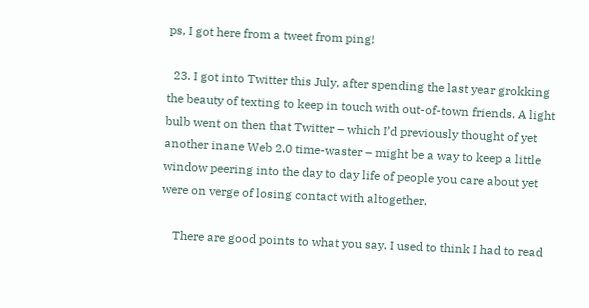ps, I got here from a tweet from ping!

  23. I got into Twitter this July, after spending the last year grokking the beauty of texting to keep in touch with out-of-town friends. A light bulb went on then that Twitter – which I’d previously thought of yet another inane Web 2.0 time-waster – might be a way to keep a little window peering into the day to day life of people you care about yet were on verge of losing contact with altogether.

    There are good points to what you say. I used to think I had to read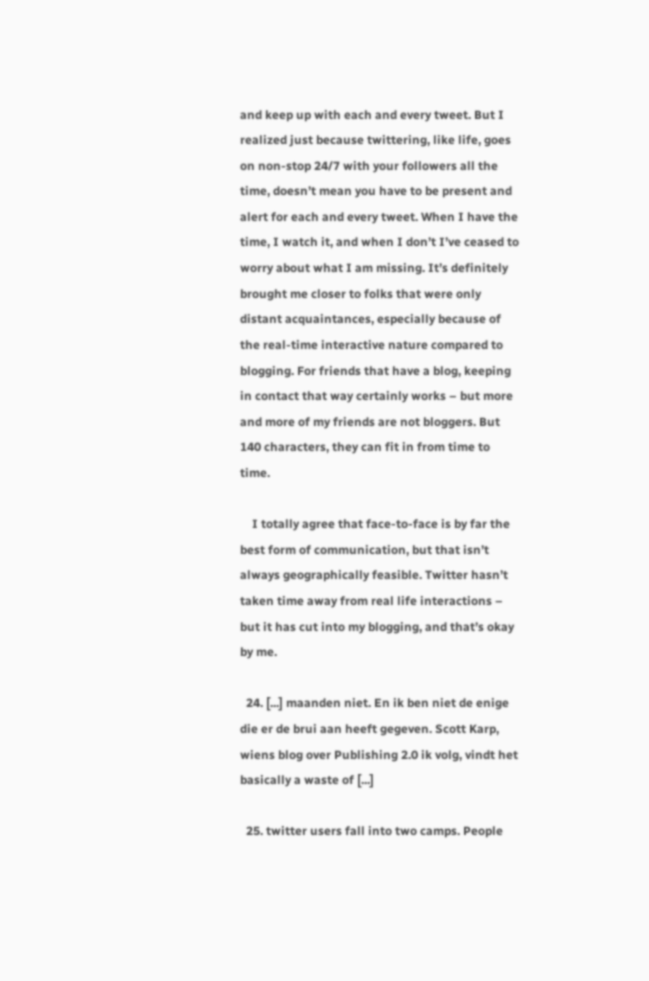and keep up with each and every tweet. But I realized just because twittering, like life, goes on non-stop 24/7 with your followers all the time, doesn’t mean you have to be present and alert for each and every tweet. When I have the time, I watch it, and when I don’t I’ve ceased to worry about what I am missing. It’s definitely brought me closer to folks that were only distant acquaintances, especially because of the real-time interactive nature compared to blogging. For friends that have a blog, keeping in contact that way certainly works – but more and more of my friends are not bloggers. But 140 characters, they can fit in from time to time.

    I totally agree that face-to-face is by far the best form of communication, but that isn’t always geographically feasible. Twitter hasn’t taken time away from real life interactions – but it has cut into my blogging, and that’s okay by me.

  24. [...] maanden niet. En ik ben niet de enige die er de brui aan heeft gegeven. Scott Karp, wiens blog over Publishing 2.0 ik volg, vindt het basically a waste of [...]

  25. twitter users fall into two camps. People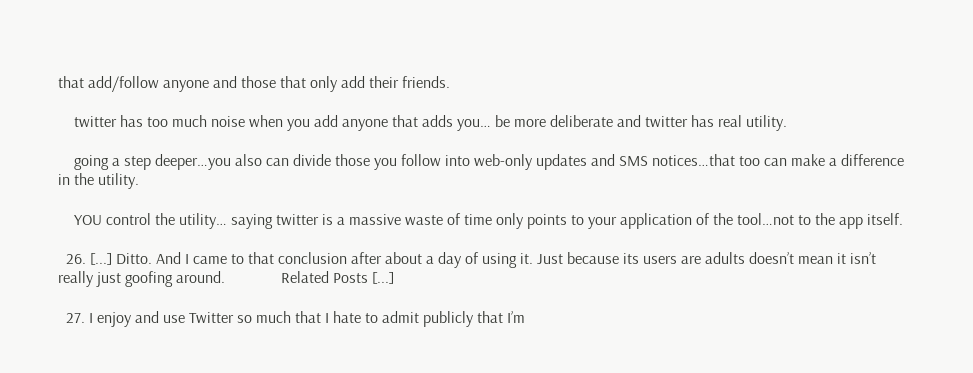that add/follow anyone and those that only add their friends.

    twitter has too much noise when you add anyone that adds you… be more deliberate and twitter has real utility.

    going a step deeper…you also can divide those you follow into web-only updates and SMS notices…that too can make a difference in the utility.

    YOU control the utility… saying twitter is a massive waste of time only points to your application of the tool…not to the app itself.

  26. [...] Ditto. And I came to that conclusion after about a day of using it. Just because its users are adults doesn’t mean it isn’t really just goofing around.              Related Posts [...]

  27. I enjoy and use Twitter so much that I hate to admit publicly that I’m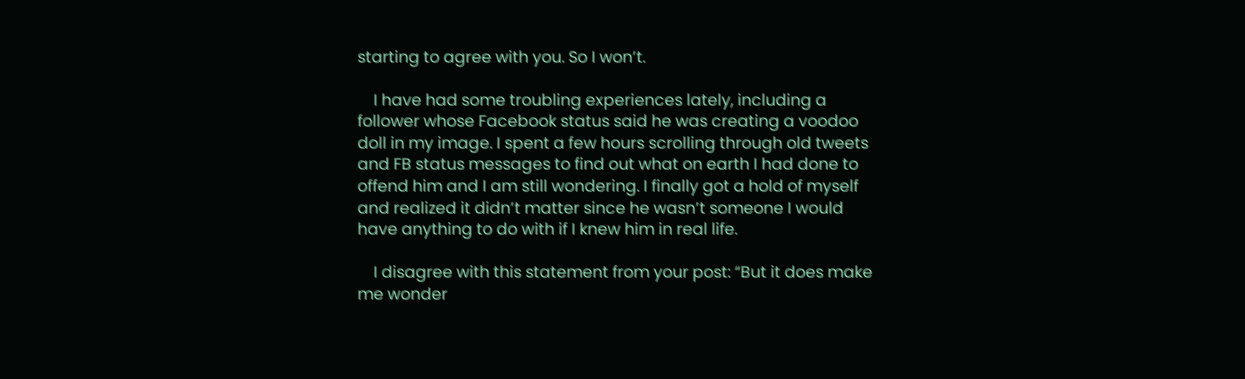starting to agree with you. So I won’t.

    I have had some troubling experiences lately, including a follower whose Facebook status said he was creating a voodoo doll in my image. I spent a few hours scrolling through old tweets and FB status messages to find out what on earth I had done to offend him and I am still wondering. I finally got a hold of myself and realized it didn’t matter since he wasn’t someone I would have anything to do with if I knew him in real life.

    I disagree with this statement from your post: “But it does make me wonder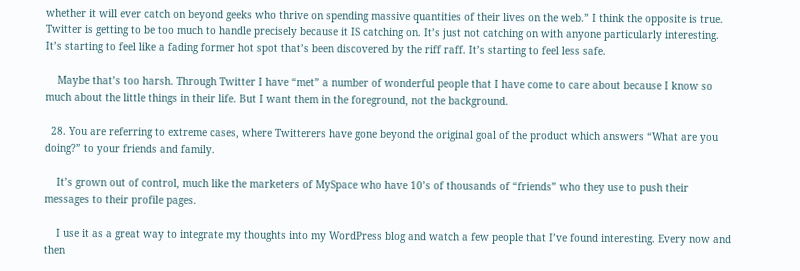whether it will ever catch on beyond geeks who thrive on spending massive quantities of their lives on the web.” I think the opposite is true. Twitter is getting to be too much to handle precisely because it IS catching on. It’s just not catching on with anyone particularly interesting. It’s starting to feel like a fading former hot spot that’s been discovered by the riff raff. It’s starting to feel less safe.

    Maybe that’s too harsh. Through Twitter I have “met” a number of wonderful people that I have come to care about because I know so much about the little things in their life. But I want them in the foreground, not the background.

  28. You are referring to extreme cases, where Twitterers have gone beyond the original goal of the product which answers “What are you doing?” to your friends and family.

    It’s grown out of control, much like the marketers of MySpace who have 10’s of thousands of “friends” who they use to push their messages to their profile pages.

    I use it as a great way to integrate my thoughts into my WordPress blog and watch a few people that I’ve found interesting. Every now and then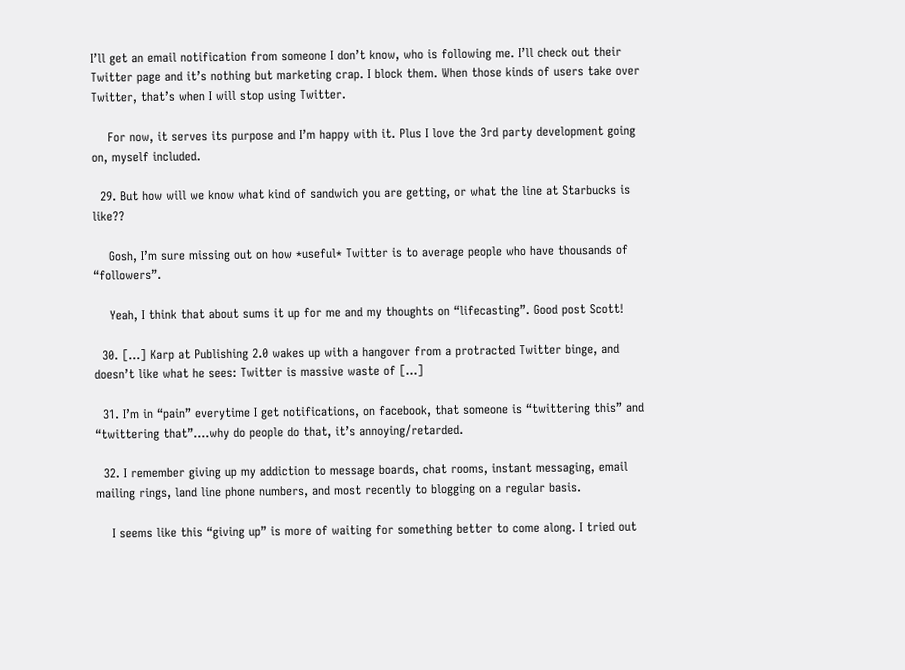I’ll get an email notification from someone I don’t know, who is following me. I’ll check out their Twitter page and it’s nothing but marketing crap. I block them. When those kinds of users take over Twitter, that’s when I will stop using Twitter.

    For now, it serves its purpose and I’m happy with it. Plus I love the 3rd party development going on, myself included.

  29. But how will we know what kind of sandwich you are getting, or what the line at Starbucks is like??

    Gosh, I’m sure missing out on how *useful* Twitter is to average people who have thousands of “followers”.

    Yeah, I think that about sums it up for me and my thoughts on “lifecasting”. Good post Scott!

  30. [...] Karp at Publishing 2.0 wakes up with a hangover from a protracted Twitter binge, and doesn’t like what he sees: Twitter is massive waste of [...]

  31. I’m in “pain” everytime I get notifications, on facebook, that someone is “twittering this” and “twittering that”….why do people do that, it’s annoying/retarded.

  32. I remember giving up my addiction to message boards, chat rooms, instant messaging, email mailing rings, land line phone numbers, and most recently to blogging on a regular basis.

    I seems like this “giving up” is more of waiting for something better to come along. I tried out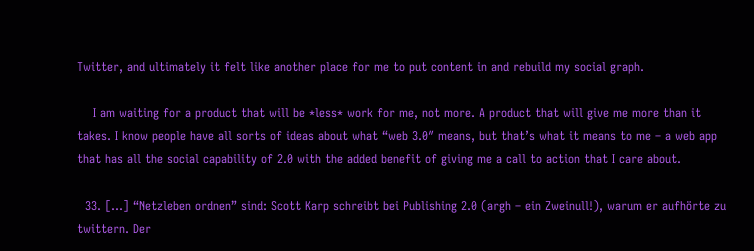Twitter, and ultimately it felt like another place for me to put content in and rebuild my social graph.

    I am waiting for a product that will be *less* work for me, not more. A product that will give me more than it takes. I know people have all sorts of ideas about what “web 3.0″ means, but that’s what it means to me – a web app that has all the social capability of 2.0 with the added benefit of giving me a call to action that I care about.

  33. [...] “Netzleben ordnen” sind: Scott Karp schreibt bei Publishing 2.0 (argh – ein Zweinull!), warum er aufhörte zu twittern. Der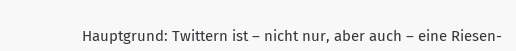Hauptgrund: Twittern ist – nicht nur, aber auch – eine Riesen-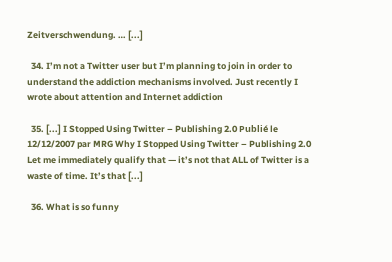Zeitverschwendung. … [...]

  34. I’m not a Twitter user but I’m planning to join in order to understand the addiction mechanisms involved. Just recently I wrote about attention and Internet addiction

  35. [...] I Stopped Using Twitter – Publishing 2.0 Publié le 12/12/2007 par MRG Why I Stopped Using Twitter – Publishing 2.0 Let me immediately qualify that — it’s not that ALL of Twitter is a waste of time. It’s that [...]

  36. What is so funny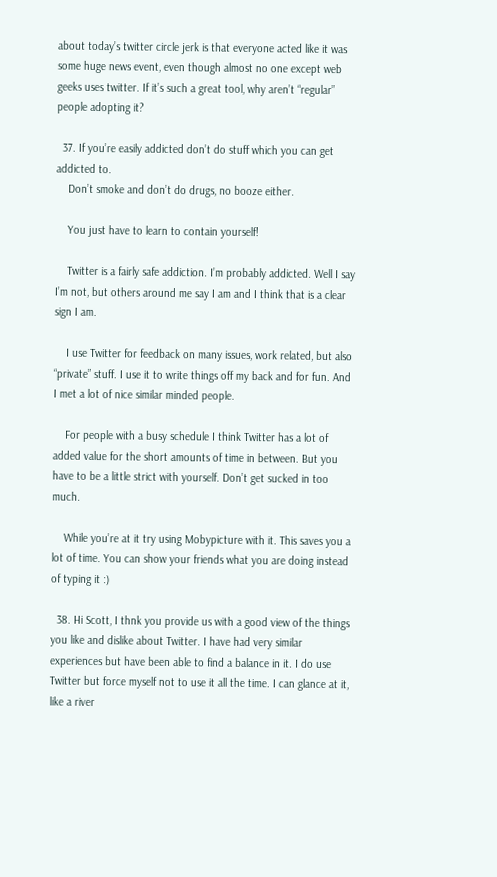about today’s twitter circle jerk is that everyone acted like it was some huge news event, even though almost no one except web geeks uses twitter. If it’s such a great tool, why aren’t “regular” people adopting it?

  37. If you’re easily addicted don’t do stuff which you can get addicted to.
    Don’t smoke and don’t do drugs, no booze either.

    You just have to learn to contain yourself!

    Twitter is a fairly safe addiction. I’m probably addicted. Well I say I’m not, but others around me say I am and I think that is a clear sign I am.

    I use Twitter for feedback on many issues, work related, but also “private” stuff. I use it to write things off my back and for fun. And I met a lot of nice similar minded people.

    For people with a busy schedule I think Twitter has a lot of added value for the short amounts of time in between. But you have to be a little strict with yourself. Don’t get sucked in too much.

    While you’re at it try using Mobypicture with it. This saves you a lot of time. You can show your friends what you are doing instead of typing it :)

  38. Hi Scott, I thnk you provide us with a good view of the things you like and dislike about Twitter. I have had very similar experiences but have been able to find a balance in it. I do use Twitter but force myself not to use it all the time. I can glance at it, like a river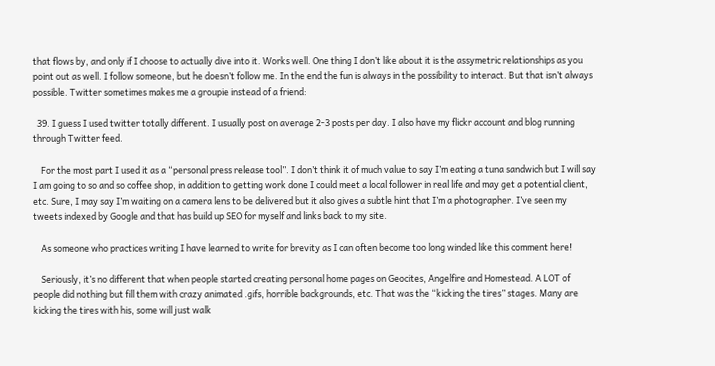that flows by, and only if I choose to actually dive into it. Works well. One thing I don’t like about it is the assymetric relationships as you point out as well. I follow someone, but he doesn’t follow me. In the end the fun is always in the possibility to interact. But that isn’t always possible. Twitter sometimes makes me a groupie instead of a friend:

  39. I guess I used twitter totally different. I usually post on average 2-3 posts per day. I also have my flickr account and blog running through Twitter feed.

    For the most part I used it as a “personal press release tool”. I don’t think it of much value to say I’m eating a tuna sandwich but I will say I am going to so and so coffee shop, in addition to getting work done I could meet a local follower in real life and may get a potential client, etc. Sure, I may say I’m waiting on a camera lens to be delivered but it also gives a subtle hint that I’m a photographer. I’ve seen my tweets indexed by Google and that has build up SEO for myself and links back to my site.

    As someone who practices writing I have learned to write for brevity as I can often become too long winded like this comment here!

    Seriously, it’s no different that when people started creating personal home pages on Geocites, Angelfire and Homestead. A LOT of people did nothing but fill them with crazy animated .gifs, horrible backgrounds, etc. That was the “kicking the tires” stages. Many are kicking the tires with his, some will just walk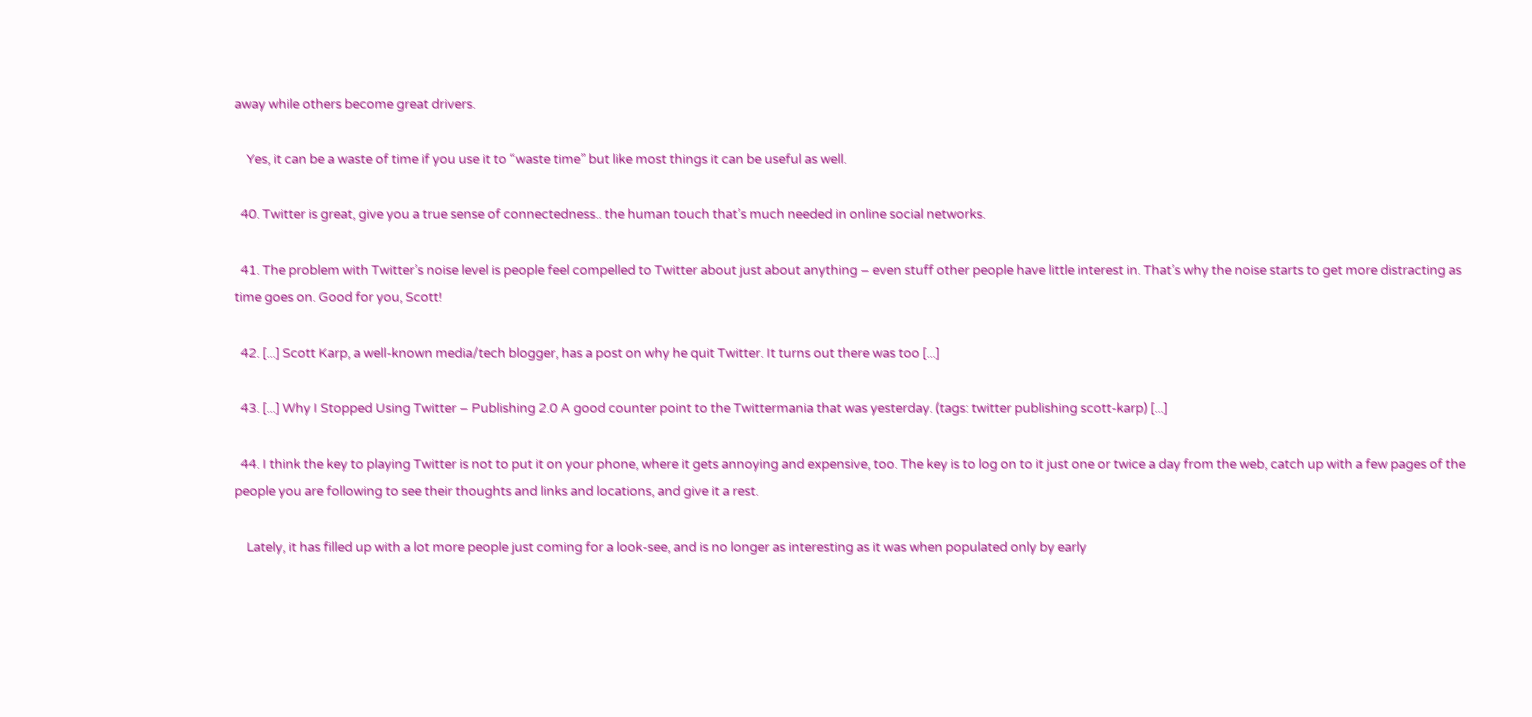away while others become great drivers.

    Yes, it can be a waste of time if you use it to “waste time” but like most things it can be useful as well.

  40. Twitter is great, give you a true sense of connectedness.. the human touch that’s much needed in online social networks.

  41. The problem with Twitter’s noise level is people feel compelled to Twitter about just about anything – even stuff other people have little interest in. That’s why the noise starts to get more distracting as time goes on. Good for you, Scott!

  42. [...] Scott Karp, a well-known media/tech blogger, has a post on why he quit Twitter. It turns out there was too [...]

  43. [...] Why I Stopped Using Twitter – Publishing 2.0 A good counter point to the Twittermania that was yesterday. (tags: twitter publishing scott-karp) [...]

  44. I think the key to playing Twitter is not to put it on your phone, where it gets annoying and expensive, too. The key is to log on to it just one or twice a day from the web, catch up with a few pages of the people you are following to see their thoughts and links and locations, and give it a rest.

    Lately, it has filled up with a lot more people just coming for a look-see, and is no longer as interesting as it was when populated only by early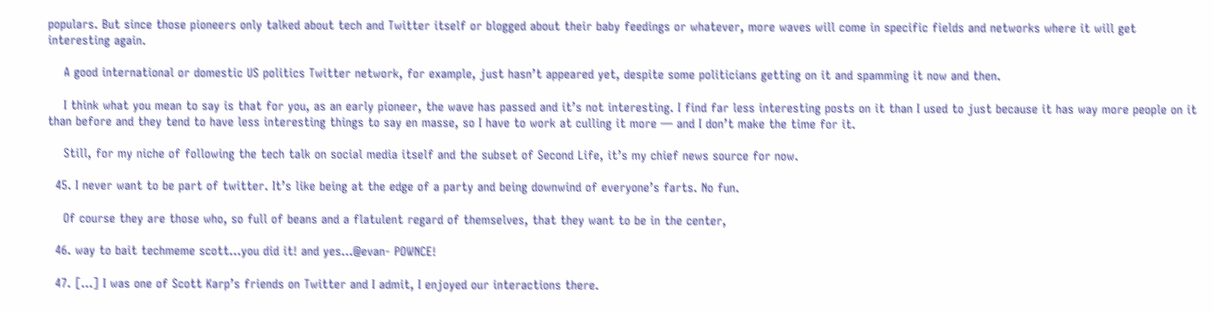populars. But since those pioneers only talked about tech and Twitter itself or blogged about their baby feedings or whatever, more waves will come in specific fields and networks where it will get interesting again.

    A good international or domestic US politics Twitter network, for example, just hasn’t appeared yet, despite some politicians getting on it and spamming it now and then.

    I think what you mean to say is that for you, as an early pioneer, the wave has passed and it’s not interesting. I find far less interesting posts on it than I used to just because it has way more people on it than before and they tend to have less interesting things to say en masse, so I have to work at culling it more — and I don’t make the time for it.

    Still, for my niche of following the tech talk on social media itself and the subset of Second Life, it’s my chief news source for now.

  45. I never want to be part of twitter. It’s like being at the edge of a party and being downwind of everyone’s farts. No fun.

    Of course they are those who, so full of beans and a flatulent regard of themselves, that they want to be in the center,

  46. way to bait techmeme scott…you did it! and yes…@evan- POWNCE!

  47. [...] I was one of Scott Karp’s friends on Twitter and I admit, I enjoyed our interactions there.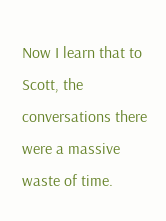Now I learn that to Scott, the conversations there were a massive waste of time.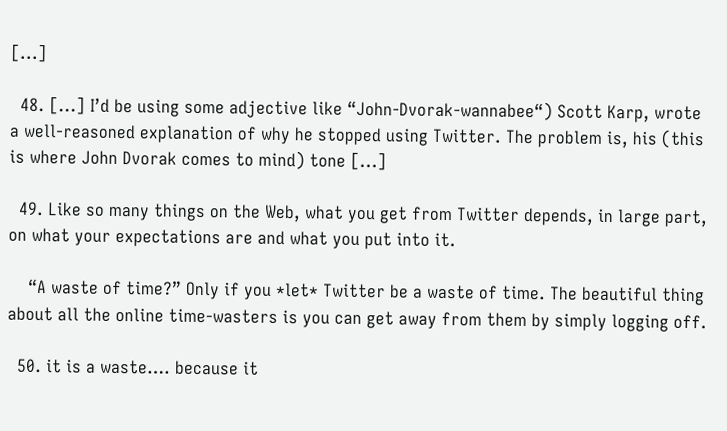[...]

  48. [...] I’d be using some adjective like “John-Dvorak-wannabee“) Scott Karp, wrote a well-reasoned explanation of why he stopped using Twitter. The problem is, his (this is where John Dvorak comes to mind) tone [...]

  49. Like so many things on the Web, what you get from Twitter depends, in large part, on what your expectations are and what you put into it.

    “A waste of time?” Only if you *let* Twitter be a waste of time. The beautiful thing about all the online time-wasters is you can get away from them by simply logging off.

  50. it is a waste…. because it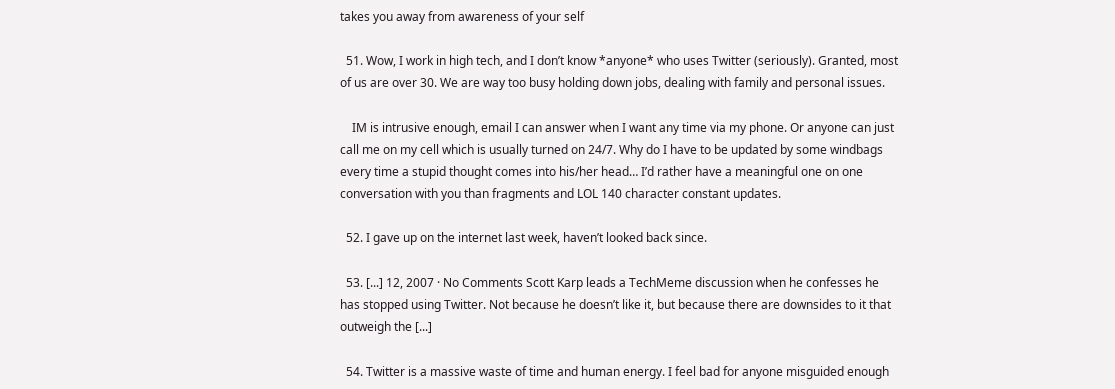takes you away from awareness of your self

  51. Wow, I work in high tech, and I don’t know *anyone* who uses Twitter (seriously). Granted, most of us are over 30. We are way too busy holding down jobs, dealing with family and personal issues.

    IM is intrusive enough, email I can answer when I want any time via my phone. Or anyone can just call me on my cell which is usually turned on 24/7. Why do I have to be updated by some windbags every time a stupid thought comes into his/her head… I’d rather have a meaningful one on one conversation with you than fragments and LOL 140 character constant updates.

  52. I gave up on the internet last week, haven’t looked back since.

  53. [...] 12, 2007 · No Comments Scott Karp leads a TechMeme discussion when he confesses he has stopped using Twitter. Not because he doesn’t like it, but because there are downsides to it that outweigh the [...]

  54. Twitter is a massive waste of time and human energy. I feel bad for anyone misguided enough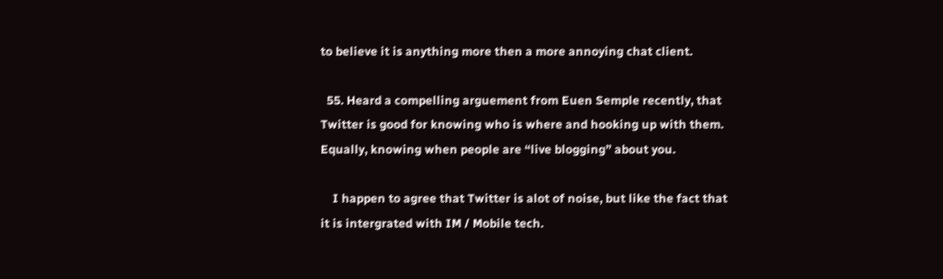to believe it is anything more then a more annoying chat client.

  55. Heard a compelling arguement from Euen Semple recently, that Twitter is good for knowing who is where and hooking up with them. Equally, knowing when people are “live blogging” about you.

    I happen to agree that Twitter is alot of noise, but like the fact that it is intergrated with IM / Mobile tech.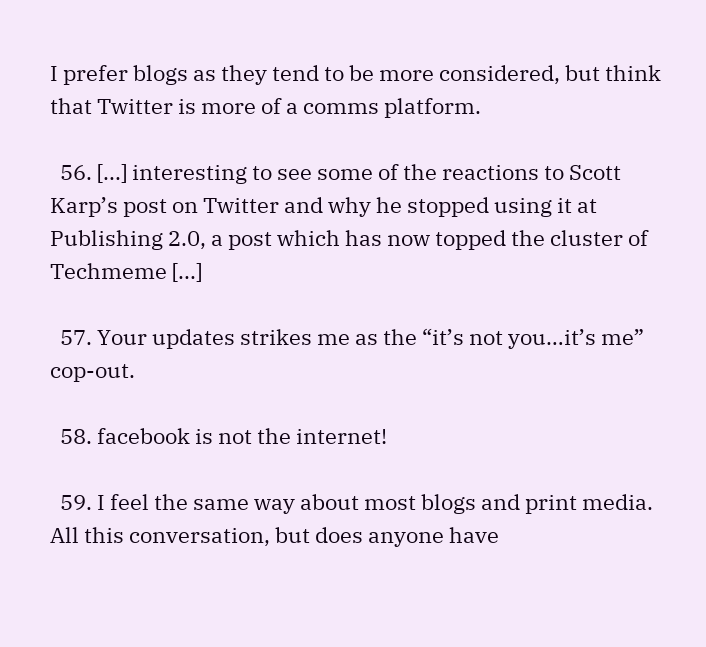I prefer blogs as they tend to be more considered, but think that Twitter is more of a comms platform.

  56. [...] interesting to see some of the reactions to Scott Karp’s post on Twitter and why he stopped using it at Publishing 2.0, a post which has now topped the cluster of Techmeme [...]

  57. Your updates strikes me as the “it’s not you…it’s me” cop-out.

  58. facebook is not the internet!

  59. I feel the same way about most blogs and print media. All this conversation, but does anyone have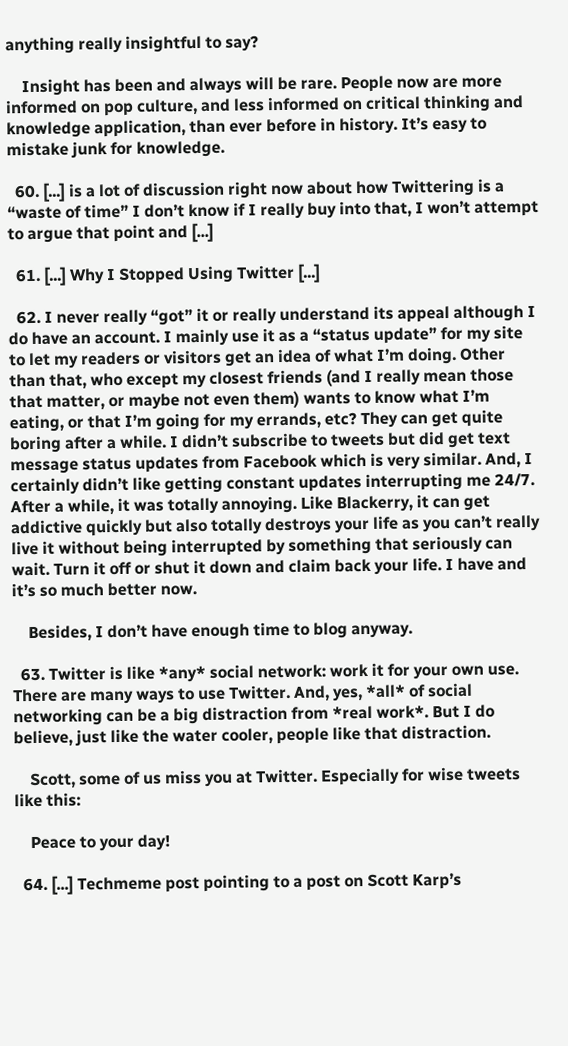anything really insightful to say?

    Insight has been and always will be rare. People now are more informed on pop culture, and less informed on critical thinking and knowledge application, than ever before in history. It’s easy to mistake junk for knowledge.

  60. [...] is a lot of discussion right now about how Twittering is a “waste of time” I don’t know if I really buy into that, I won’t attempt to argue that point and [...]

  61. [...] Why I Stopped Using Twitter [...]

  62. I never really “got” it or really understand its appeal although I do have an account. I mainly use it as a “status update” for my site to let my readers or visitors get an idea of what I’m doing. Other than that, who except my closest friends (and I really mean those that matter, or maybe not even them) wants to know what I’m eating, or that I’m going for my errands, etc? They can get quite boring after a while. I didn’t subscribe to tweets but did get text message status updates from Facebook which is very similar. And, I certainly didn’t like getting constant updates interrupting me 24/7. After a while, it was totally annoying. Like Blackerry, it can get addictive quickly but also totally destroys your life as you can’t really live it without being interrupted by something that seriously can wait. Turn it off or shut it down and claim back your life. I have and it’s so much better now.

    Besides, I don’t have enough time to blog anyway.

  63. Twitter is like *any* social network: work it for your own use. There are many ways to use Twitter. And, yes, *all* of social networking can be a big distraction from *real work*. But I do believe, just like the water cooler, people like that distraction.

    Scott, some of us miss you at Twitter. Especially for wise tweets like this:

    Peace to your day!

  64. [...] Techmeme post pointing to a post on Scott Karp’s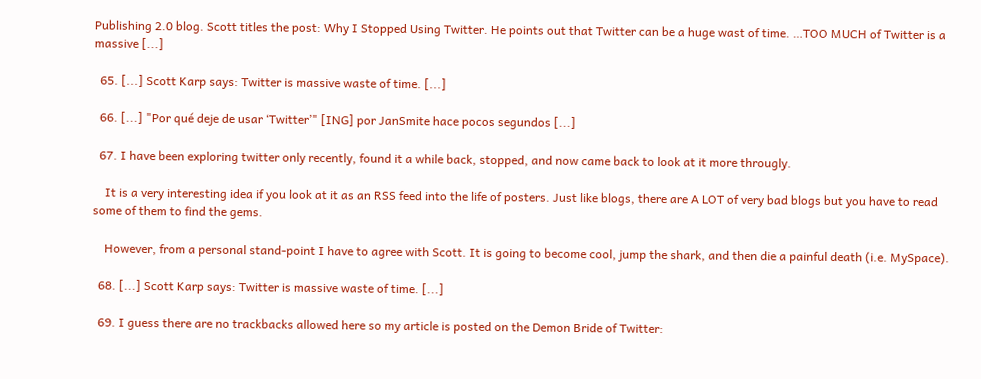Publishing 2.0 blog. Scott titles the post: Why I Stopped Using Twitter. He points out that Twitter can be a huge wast of time. …TOO MUCH of Twitter is a massive [...]

  65. [...] Scott Karp says: Twitter is massive waste of time. [...]

  66. [...] "Por qué deje de usar ‘Twitter’" [ING] por JanSmite hace pocos segundos [...]

  67. I have been exploring twitter only recently, found it a while back, stopped, and now came back to look at it more througly.

    It is a very interesting idea if you look at it as an RSS feed into the life of posters. Just like blogs, there are A LOT of very bad blogs but you have to read some of them to find the gems.

    However, from a personal stand-point I have to agree with Scott. It is going to become cool, jump the shark, and then die a painful death (i.e. MySpace).

  68. [...] Scott Karp says: Twitter is massive waste of time. [...]

  69. I guess there are no trackbacks allowed here so my article is posted on the Demon Bride of Twitter: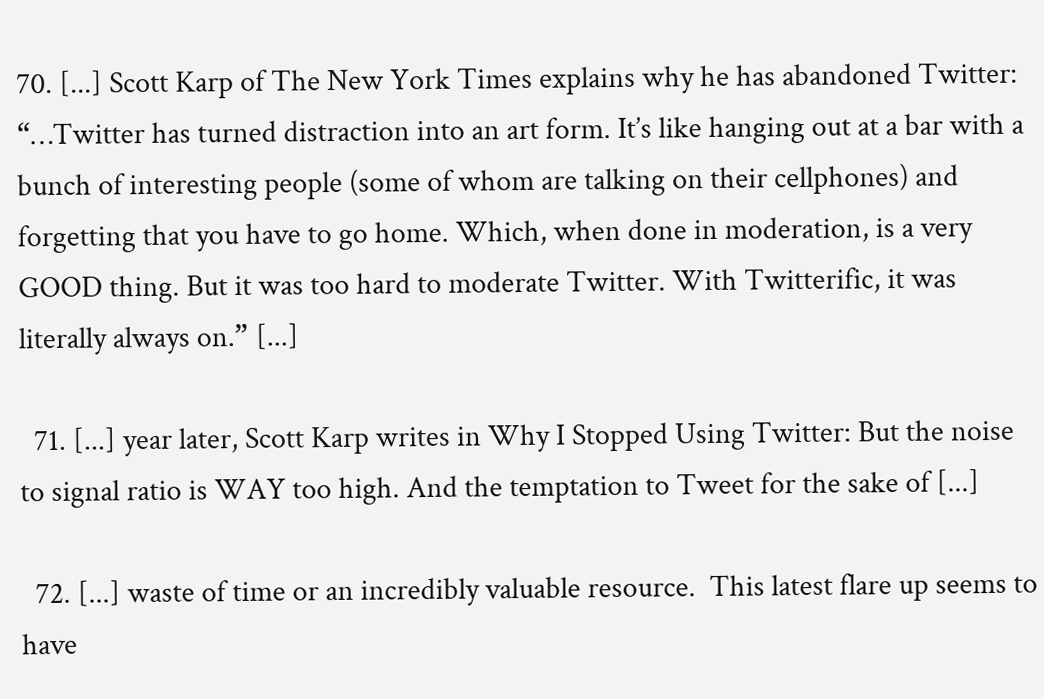70. [...] Scott Karp of The New York Times explains why he has abandoned Twitter: “…Twitter has turned distraction into an art form. It’s like hanging out at a bar with a bunch of interesting people (some of whom are talking on their cellphones) and forgetting that you have to go home. Which, when done in moderation, is a very GOOD thing. But it was too hard to moderate Twitter. With Twitterific, it was literally always on.” [...]

  71. [...] year later, Scott Karp writes in Why I Stopped Using Twitter: But the noise to signal ratio is WAY too high. And the temptation to Tweet for the sake of [...]

  72. [...] waste of time or an incredibly valuable resource.  This latest flare up seems to have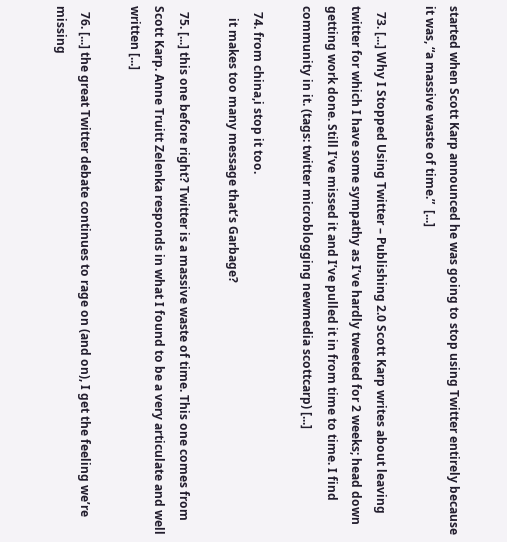started when Scott Karp announced he was going to stop using Twitter entirely because it was, “a massive waste of time.”  [...]

  73. [...] Why I Stopped Using Twitter – Publishing 2.0 Scott Karp writes about leaving twitter for which I have some sympathy as I’ve hardly tweeted for 2 weeks; head down getting work done. Still I’ve missed it and I’ve pulled it in from time to time. I find community in it. (tags: twitter microblogging newmedia scottcarp) [...]

  74. from china,i stop it too.
    it makes too many message that’s Garbage?

  75. [...] this one before right? Twitter is a massive waste of time. This one comes from Scott Karp. Anne Truitt Zelenka responds in what I found to be a very articulate and well written [...]

  76. [...] the great Twitter debate continues to rage on (and on), I get the feeling we’re missing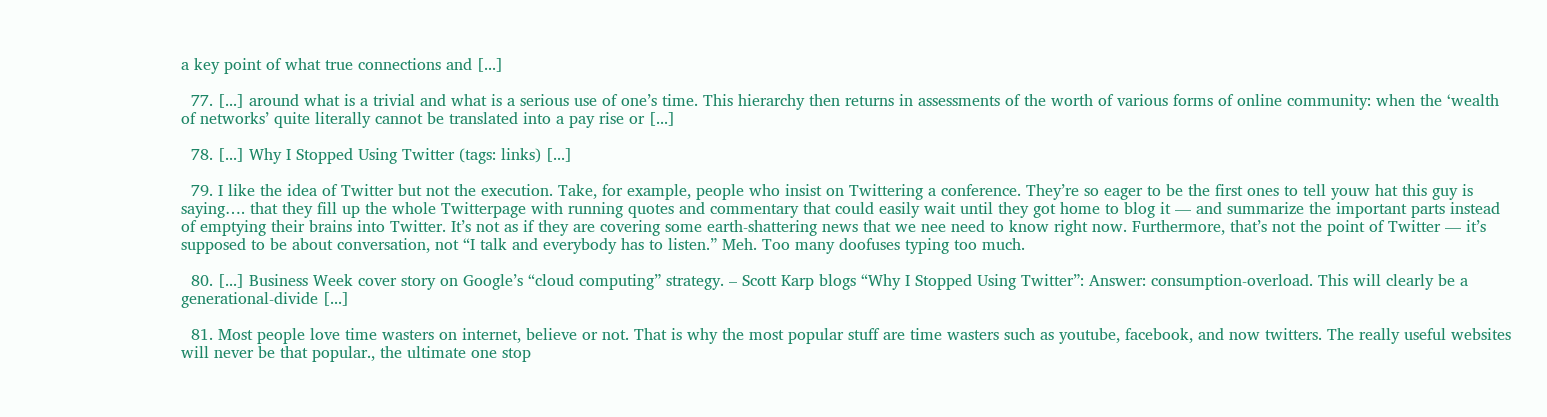a key point of what true connections and [...]

  77. [...] around what is a trivial and what is a serious use of one’s time. This hierarchy then returns in assessments of the worth of various forms of online community: when the ‘wealth of networks’ quite literally cannot be translated into a pay rise or [...]

  78. [...] Why I Stopped Using Twitter (tags: links) [...]

  79. I like the idea of Twitter but not the execution. Take, for example, people who insist on Twittering a conference. They’re so eager to be the first ones to tell youw hat this guy is saying…. that they fill up the whole Twitterpage with running quotes and commentary that could easily wait until they got home to blog it — and summarize the important parts instead of emptying their brains into Twitter. It’s not as if they are covering some earth-shattering news that we nee need to know right now. Furthermore, that’s not the point of Twitter — it’s supposed to be about conversation, not “I talk and everybody has to listen.” Meh. Too many doofuses typing too much.

  80. [...] Business Week cover story on Google’s “cloud computing” strategy. – Scott Karp blogs “Why I Stopped Using Twitter”: Answer: consumption-overload. This will clearly be a generational-divide [...]

  81. Most people love time wasters on internet, believe or not. That is why the most popular stuff are time wasters such as youtube, facebook, and now twitters. The really useful websites will never be that popular., the ultimate one stop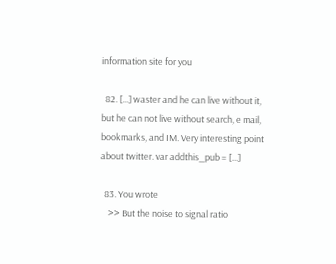information site for you

  82. [...] waster and he can live without it, but he can not live without search, e mail, bookmarks, and IM. Very interesting point about twitter. var addthis_pub = [...]

  83. You wrote
    >> But the noise to signal ratio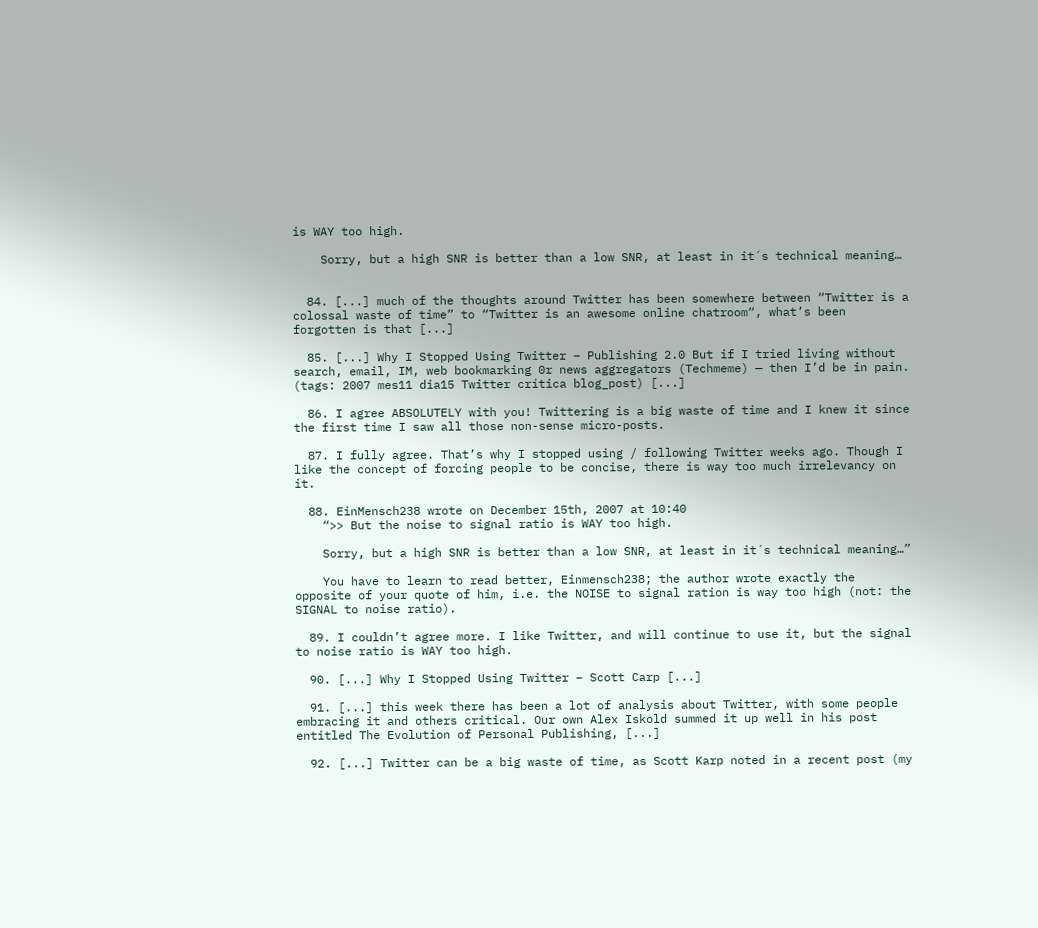is WAY too high.

    Sorry, but a high SNR is better than a low SNR, at least in it´s technical meaning…


  84. [...] much of the thoughts around Twitter has been somewhere between “Twitter is a colossal waste of time” to “Twitter is an awesome online chatroom“, what’s been forgotten is that [...]

  85. [...] Why I Stopped Using Twitter – Publishing 2.0 But if I tried living without search, email, IM, web bookmarking 0r news aggregators (Techmeme) — then I’d be in pain. (tags: 2007 mes11 dia15 Twitter crítica blog_post) [...]

  86. I agree ABSOLUTELY with you! Twittering is a big waste of time and I knew it since the first time I saw all those non-sense micro-posts.

  87. I fully agree. That’s why I stopped using / following Twitter weeks ago. Though I like the concept of forcing people to be concise, there is way too much irrelevancy on it.

  88. EinMensch238 wrote on December 15th, 2007 at 10:40
    “>> But the noise to signal ratio is WAY too high.

    Sorry, but a high SNR is better than a low SNR, at least in it´s technical meaning…”

    You have to learn to read better, Einmensch238; the author wrote exactly the opposite of your quote of him, i.e. the NOISE to signal ration is way too high (not: the SIGNAL to noise ratio).

  89. I couldn’t agree more. I like Twitter, and will continue to use it, but the signal to noise ratio is WAY too high.

  90. [...] Why I Stopped Using Twitter – Scott Carp [...]

  91. [...] this week there has been a lot of analysis about Twitter, with some people embracing it and others critical. Our own Alex Iskold summed it up well in his post entitled The Evolution of Personal Publishing, [...]

  92. [...] Twitter can be a big waste of time, as Scott Karp noted in a recent post (my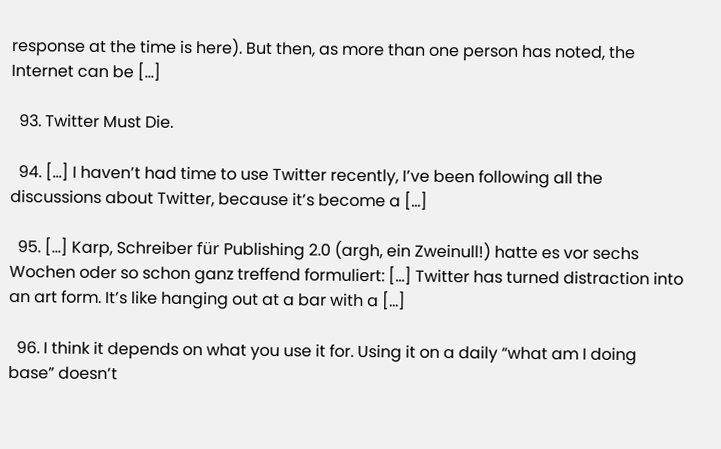response at the time is here). But then, as more than one person has noted, the Internet can be [...]

  93. Twitter Must Die.

  94. [...] I haven’t had time to use Twitter recently, I’ve been following all the discussions about Twitter, because it’s become a [...]

  95. [...] Karp, Schreiber für Publishing 2.0 (argh, ein Zweinull!) hatte es vor sechs Wochen oder so schon ganz treffend formuliert: […] Twitter has turned distraction into an art form. It’s like hanging out at a bar with a [...]

  96. I think it depends on what you use it for. Using it on a daily “what am I doing base” doesn’t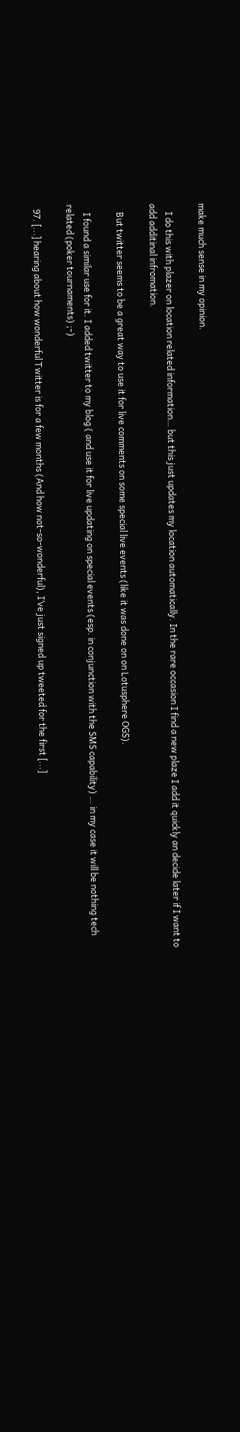make much sense in my opinion.

    I do this with plazer on location related information… but this just updates my location automatically. In the rare occasion I find a new plaze I add it quickly an decide later if I want to add additinal infromation.

    But twitter seems to be a great way to use it for live comments on some special live events (like it was done on on Lotusphere OGS).

    I found a similar use for it. I added twitter to my blog ( and use it for live updating on special events (esp. in conjunction with the SMS capability) … in my case it will be nothing tech related (poker tournaments) ;-)

  97. [...] hearing about how wonderful Twitter is for a few months (And how not-so-wonderful), I’ve just signed up tweeted for the first [...]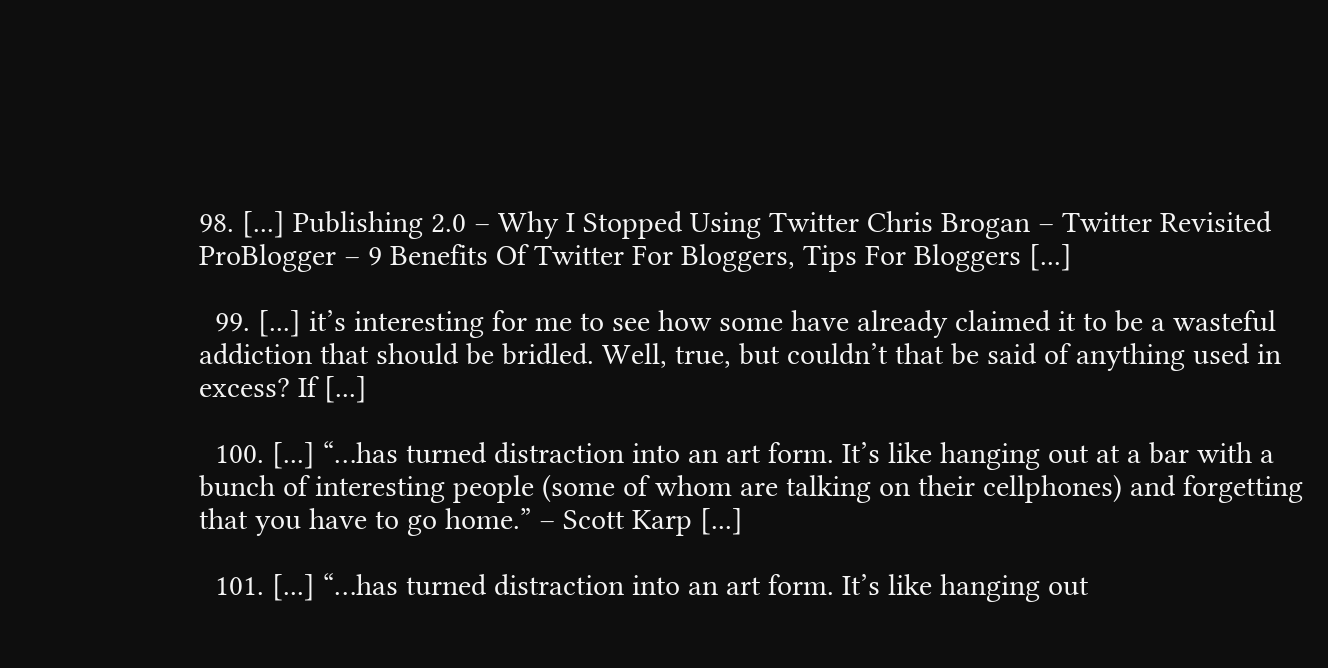98. [...] Publishing 2.0 – Why I Stopped Using Twitter Chris Brogan – Twitter Revisited ProBlogger – 9 Benefits Of Twitter For Bloggers, Tips For Bloggers [...]

  99. [...] it’s interesting for me to see how some have already claimed it to be a wasteful addiction that should be bridled. Well, true, but couldn’t that be said of anything used in excess? If [...]

  100. [...] “…has turned distraction into an art form. It’s like hanging out at a bar with a bunch of interesting people (some of whom are talking on their cellphones) and forgetting that you have to go home.” – Scott Karp [...]

  101. [...] “…has turned distraction into an art form. It’s like hanging out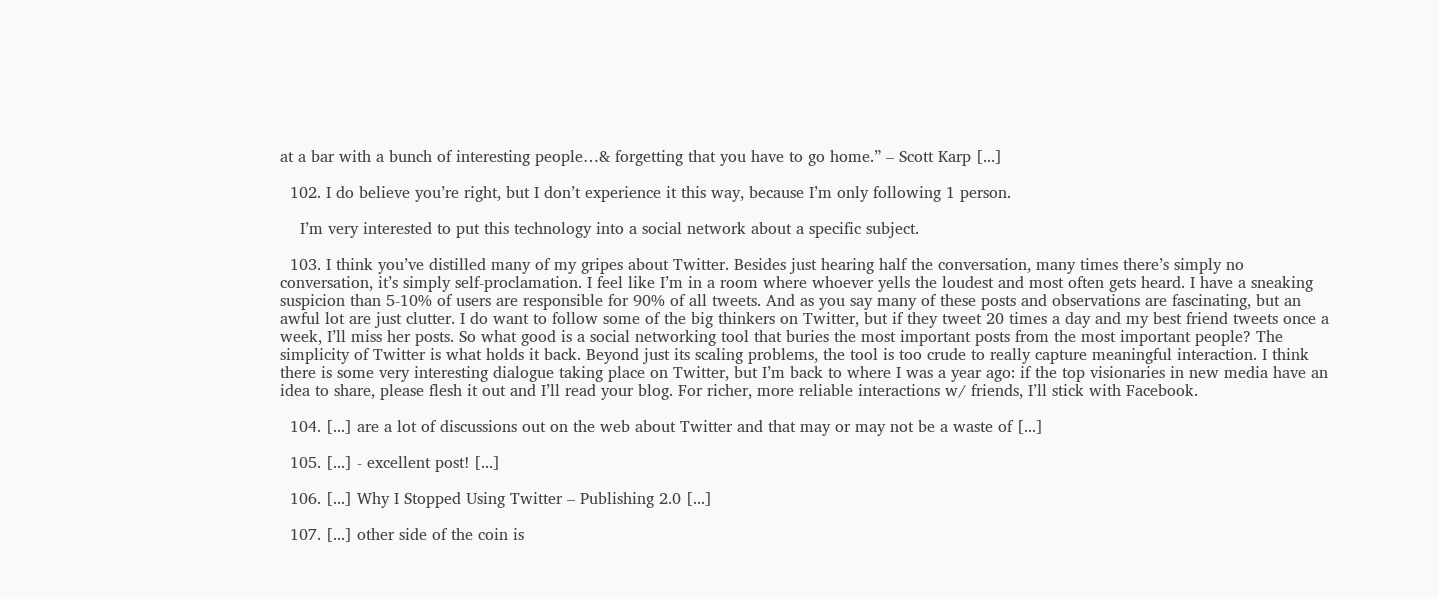at a bar with a bunch of interesting people…& forgetting that you have to go home.” – Scott Karp [...]

  102. I do believe you’re right, but I don’t experience it this way, because I’m only following 1 person.

    I’m very interested to put this technology into a social network about a specific subject.

  103. I think you’ve distilled many of my gripes about Twitter. Besides just hearing half the conversation, many times there’s simply no conversation, it’s simply self-proclamation. I feel like I’m in a room where whoever yells the loudest and most often gets heard. I have a sneaking suspicion than 5-10% of users are responsible for 90% of all tweets. And as you say many of these posts and observations are fascinating, but an awful lot are just clutter. I do want to follow some of the big thinkers on Twitter, but if they tweet 20 times a day and my best friend tweets once a week, I’ll miss her posts. So what good is a social networking tool that buries the most important posts from the most important people? The simplicity of Twitter is what holds it back. Beyond just its scaling problems, the tool is too crude to really capture meaningful interaction. I think there is some very interesting dialogue taking place on Twitter, but I’m back to where I was a year ago: if the top visionaries in new media have an idea to share, please flesh it out and I’ll read your blog. For richer, more reliable interactions w/ friends, I’ll stick with Facebook.

  104. [...] are a lot of discussions out on the web about Twitter and that may or may not be a waste of [...]

  105. [...] - excellent post! [...]

  106. [...] Why I Stopped Using Twitter – Publishing 2.0 [...]

  107. [...] other side of the coin is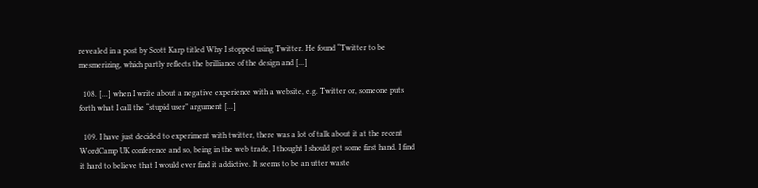revealed in a post by Scott Karp titled Why I stopped using Twitter. He found “Twitter to be mesmerizing, which partly reflects the brilliance of the design and [...]

  108. [...] when I write about a negative experience with a website, e.g. Twitter or, someone puts forth what I call the “stupid user” argument [...]

  109. I have just decided to experiment with twitter, there was a lot of talk about it at the recent WordCamp UK conference and so, being in the web trade, I thought I should get some first hand. I find it hard to believe that I would ever find it addictive. It seems to be an utter waste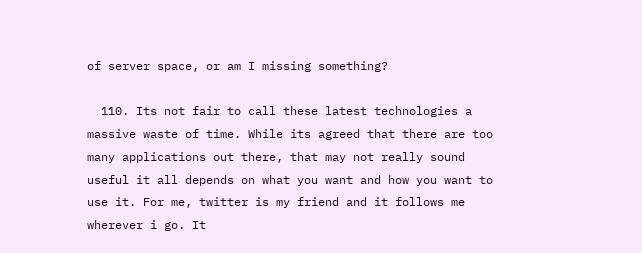of server space, or am I missing something?

  110. Its not fair to call these latest technologies a massive waste of time. While its agreed that there are too many applications out there, that may not really sound useful it all depends on what you want and how you want to use it. For me, twitter is my friend and it follows me wherever i go. It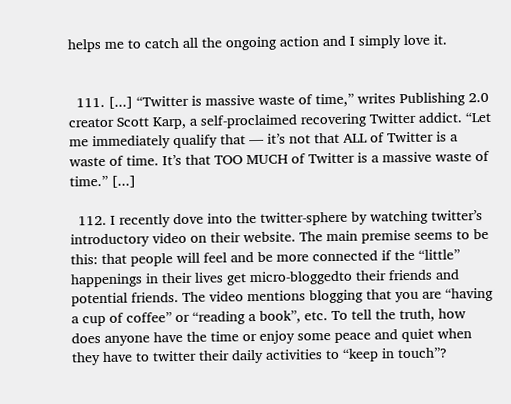helps me to catch all the ongoing action and I simply love it.


  111. [...] “Twitter is massive waste of time,” writes Publishing 2.0 creator Scott Karp, a self-proclaimed recovering Twitter addict. “Let me immediately qualify that — it’s not that ALL of Twitter is a waste of time. It’s that TOO MUCH of Twitter is a massive waste of time.” [...]

  112. I recently dove into the twitter-sphere by watching twitter’s introductory video on their website. The main premise seems to be this: that people will feel and be more connected if the “little” happenings in their lives get micro-bloggedto their friends and potential friends. The video mentions blogging that you are “having a cup of coffee” or “reading a book”, etc. To tell the truth, how does anyone have the time or enjoy some peace and quiet when they have to twitter their daily activities to “keep in touch”?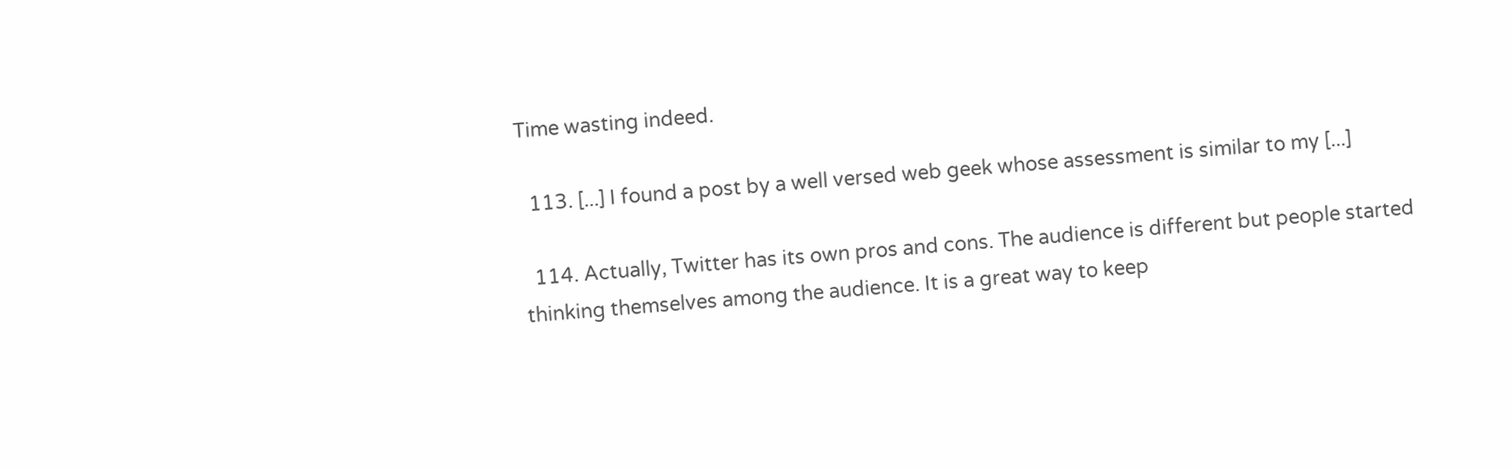Time wasting indeed.

  113. [...] I found a post by a well versed web geek whose assessment is similar to my [...]

  114. Actually, Twitter has its own pros and cons. The audience is different but people started thinking themselves among the audience. It is a great way to keep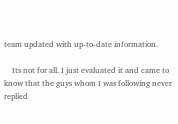team updated with up-to-date information.

    Its not for all. I just evaluated it and came to know that the guys whom I was following never replied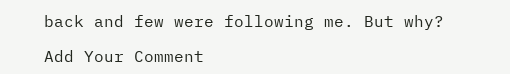back and few were following me. But why?

Add Your Comment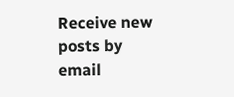Receive new posts by email